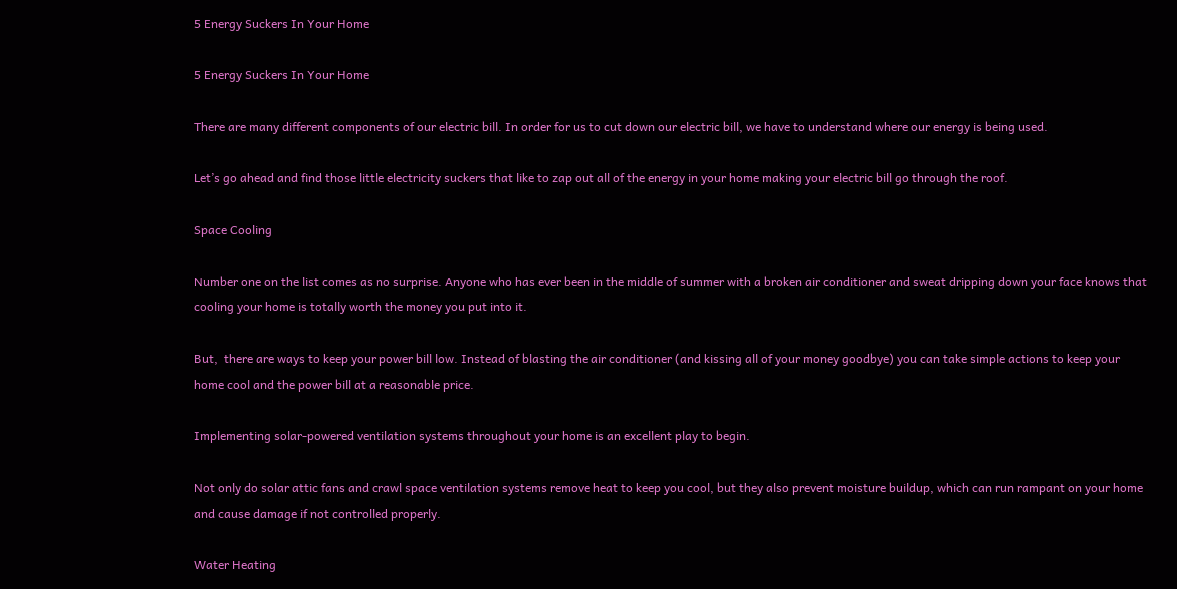5 Energy Suckers In Your Home

5 Energy Suckers In Your Home

There are many different components of our electric bill. In order for us to cut down our electric bill, we have to understand where our energy is being used.

Let’s go ahead and find those little electricity suckers that like to zap out all of the energy in your home making your electric bill go through the roof.

Space Cooling

Number one on the list comes as no surprise. Anyone who has ever been in the middle of summer with a broken air conditioner and sweat dripping down your face knows that cooling your home is totally worth the money you put into it.

But,  there are ways to keep your power bill low. Instead of blasting the air conditioner (and kissing all of your money goodbye) you can take simple actions to keep your home cool and the power bill at a reasonable price.

Implementing solar-powered ventilation systems throughout your home is an excellent play to begin.

Not only do solar attic fans and crawl space ventilation systems remove heat to keep you cool, but they also prevent moisture buildup, which can run rampant on your home and cause damage if not controlled properly.

Water Heating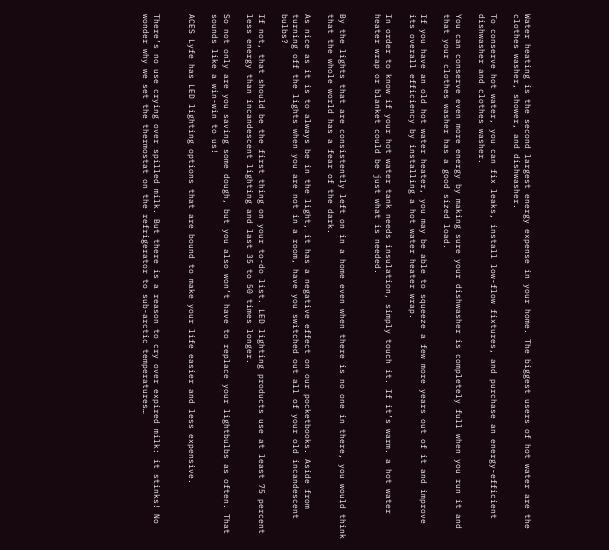Water heating is the second largest energy expense in your home. The biggest users of hot water are the clothes washer, shower, and dishwasher.

To conserve hot water, you can fix leaks, install low-flow fixtures, and purchase an energy-efficient dishwasher and clothes washer.

You can conserve even more energy by making sure your dishwasher is completely full when you run it and that your clothes washer has a good sized load.

If you have an old hot water heater, you may be able to squeeze a few more years out of it and improve its overall efficiency by installing a hot water heater wrap.

In order to know if your hot water tank needs insulation, simply touch it. If it’s warm. a hot water heater wrap or blanket could be just what is needed.


By the lights that are consistently left on in a home even when there is no one in there, you would think that the whole world has a fear of the dark.

As nice as it is to always be in the light, it has a negative effect on our pocketbooks. Aside from turning off the lights when you are not in a room, have you switched out all of your old incandescent bulbs?

If not, that should be the first thing on your to-do list. LED lighting products use at least 75 percent less energy than incandescent lighting and last 35 to 50 times longer.

So not only are you saving some dough, but you also won’t have to replace your lightbulbs as often. That sounds like a win-win to us!

ACES Lyfe has LED lighting options that are bound to make your life easier and less expensive.


There’s no use crying over spilled milk. But there is a reason to cry over expired milk: it stinks! No wonder why we set the thermostat on the refrigerator to sub-arctic temperatures…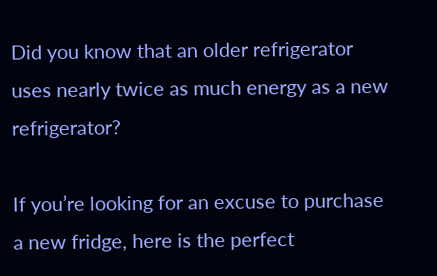Did you know that an older refrigerator uses nearly twice as much energy as a new refrigerator?

If you’re looking for an excuse to purchase a new fridge, here is the perfect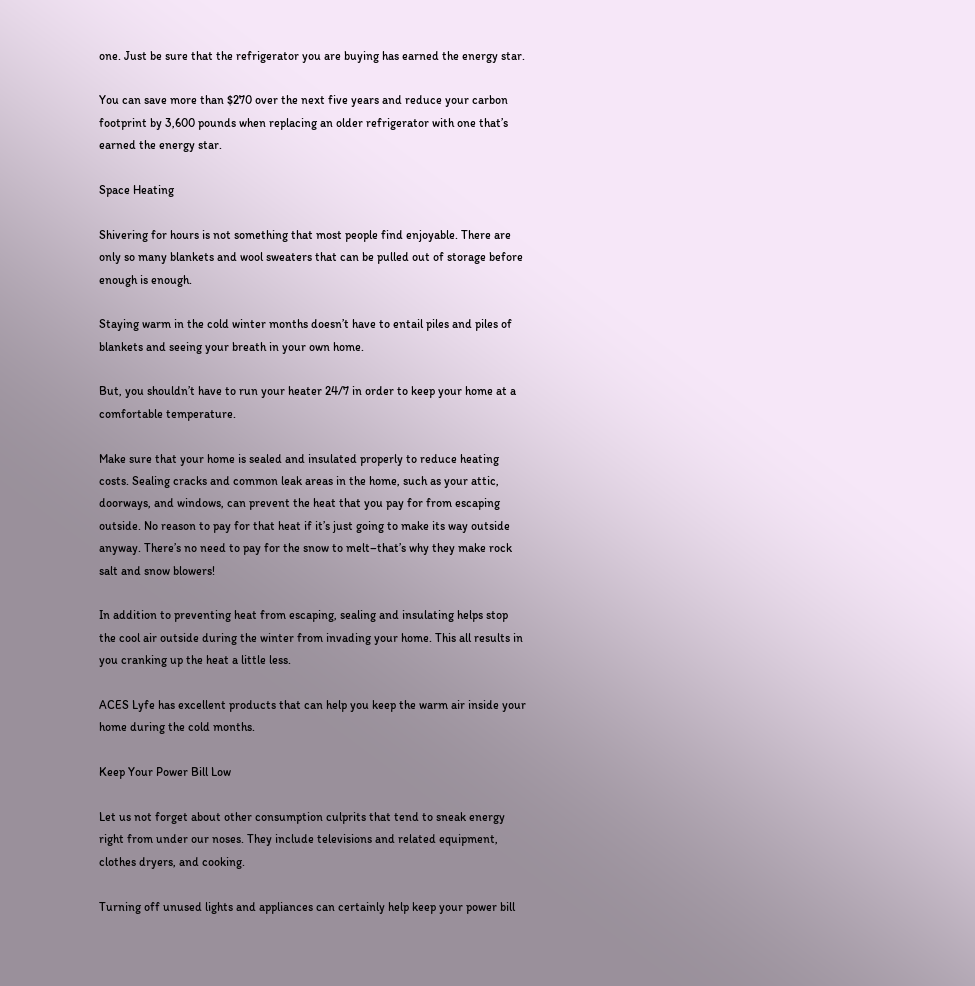one. Just be sure that the refrigerator you are buying has earned the energy star.

You can save more than $270 over the next five years and reduce your carbon footprint by 3,600 pounds when replacing an older refrigerator with one that’s earned the energy star.

Space Heating

Shivering for hours is not something that most people find enjoyable. There are only so many blankets and wool sweaters that can be pulled out of storage before enough is enough.

Staying warm in the cold winter months doesn’t have to entail piles and piles of blankets and seeing your breath in your own home.

But, you shouldn’t have to run your heater 24/7 in order to keep your home at a comfortable temperature.

Make sure that your home is sealed and insulated properly to reduce heating costs. Sealing cracks and common leak areas in the home, such as your attic, doorways, and windows, can prevent the heat that you pay for from escaping outside. No reason to pay for that heat if it’s just going to make its way outside anyway. There’s no need to pay for the snow to melt–that’s why they make rock salt and snow blowers!

In addition to preventing heat from escaping, sealing and insulating helps stop the cool air outside during the winter from invading your home. This all results in you cranking up the heat a little less.

ACES Lyfe has excellent products that can help you keep the warm air inside your home during the cold months.

Keep Your Power Bill Low

Let us not forget about other consumption culprits that tend to sneak energy right from under our noses. They include televisions and related equipment, clothes dryers, and cooking.

Turning off unused lights and appliances can certainly help keep your power bill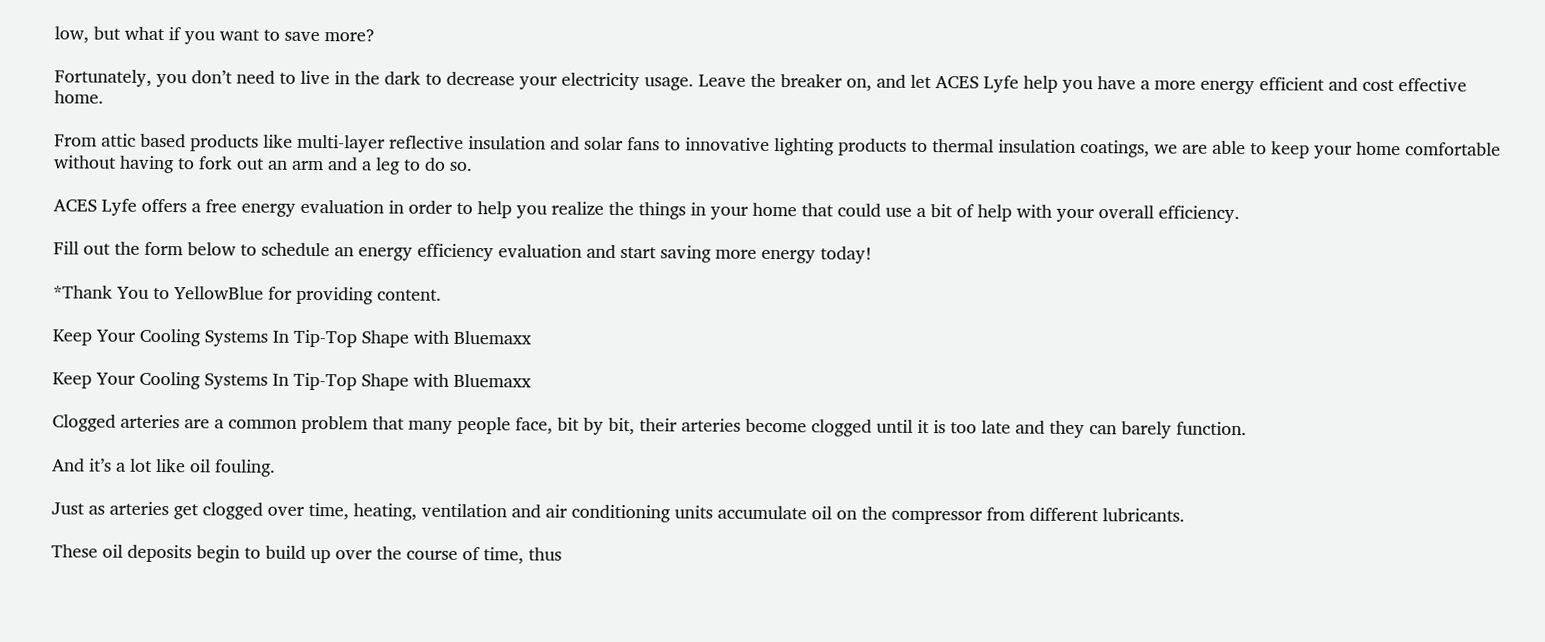low, but what if you want to save more?

Fortunately, you don’t need to live in the dark to decrease your electricity usage. Leave the breaker on, and let ACES Lyfe help you have a more energy efficient and cost effective home.

From attic based products like multi-layer reflective insulation and solar fans to innovative lighting products to thermal insulation coatings, we are able to keep your home comfortable without having to fork out an arm and a leg to do so.

ACES Lyfe offers a free energy evaluation in order to help you realize the things in your home that could use a bit of help with your overall efficiency.

Fill out the form below to schedule an energy efficiency evaluation and start saving more energy today!

*Thank You to YellowBlue for providing content.

Keep Your Cooling Systems In Tip-Top Shape with Bluemaxx

Keep Your Cooling Systems In Tip-Top Shape with Bluemaxx

Clogged arteries are a common problem that many people face, bit by bit, their arteries become clogged until it is too late and they can barely function.

And it’s a lot like oil fouling.

Just as arteries get clogged over time, heating, ventilation and air conditioning units accumulate oil on the compressor from different lubricants.

These oil deposits begin to build up over the course of time, thus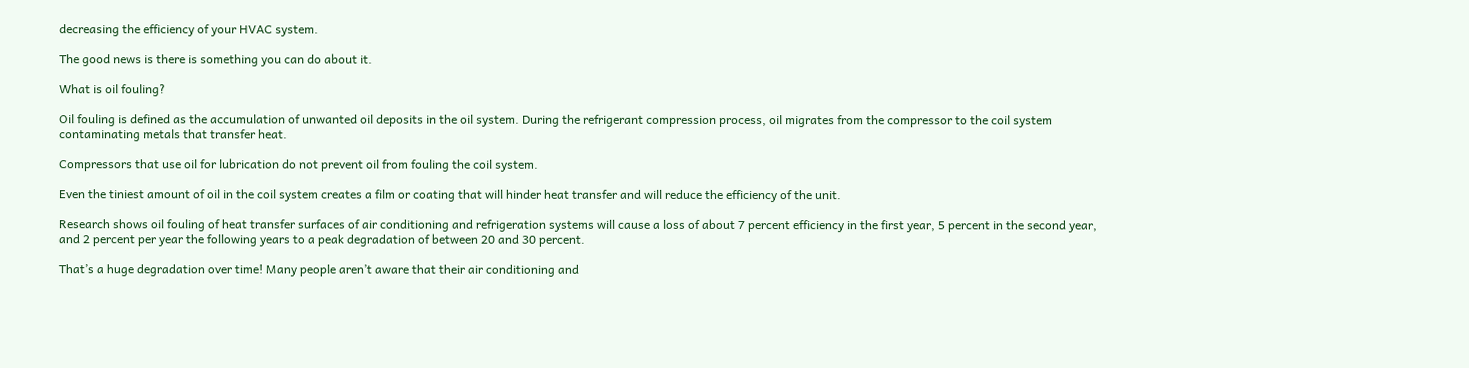decreasing the efficiency of your HVAC system.

The good news is there is something you can do about it.

What is oil fouling?

Oil fouling is defined as the accumulation of unwanted oil deposits in the oil system. During the refrigerant compression process, oil migrates from the compressor to the coil system contaminating metals that transfer heat.

Compressors that use oil for lubrication do not prevent oil from fouling the coil system.

Even the tiniest amount of oil in the coil system creates a film or coating that will hinder heat transfer and will reduce the efficiency of the unit.

Research shows oil fouling of heat transfer surfaces of air conditioning and refrigeration systems will cause a loss of about 7 percent efficiency in the first year, 5 percent in the second year, and 2 percent per year the following years to a peak degradation of between 20 and 30 percent.

That’s a huge degradation over time! Many people aren’t aware that their air conditioning and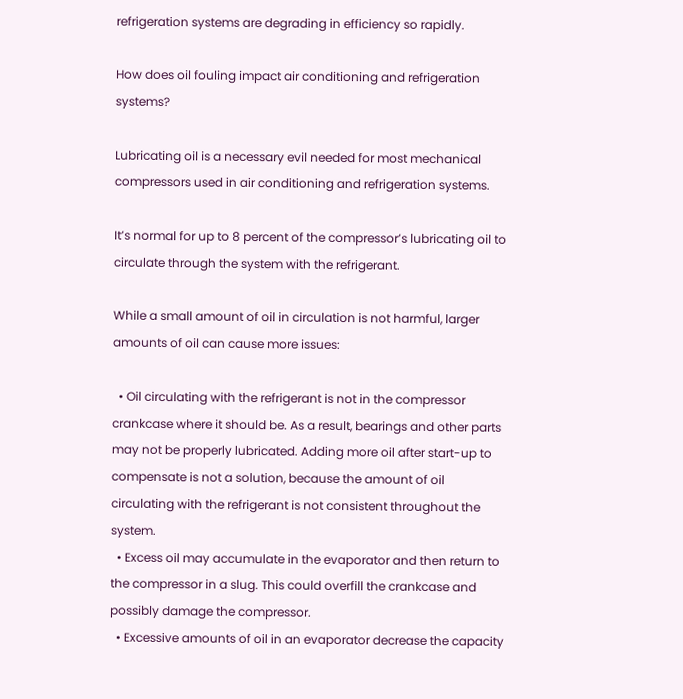refrigeration systems are degrading in efficiency so rapidly.

How does oil fouling impact air conditioning and refrigeration systems?

Lubricating oil is a necessary evil needed for most mechanical compressors used in air conditioning and refrigeration systems.

It’s normal for up to 8 percent of the compressor’s lubricating oil to circulate through the system with the refrigerant.

While a small amount of oil in circulation is not harmful, larger amounts of oil can cause more issues:

  • Oil circulating with the refrigerant is not in the compressor crankcase where it should be. As a result, bearings and other parts may not be properly lubricated. Adding more oil after start-up to compensate is not a solution, because the amount of oil circulating with the refrigerant is not consistent throughout the system.
  • Excess oil may accumulate in the evaporator and then return to the compressor in a slug. This could overfill the crankcase and possibly damage the compressor.
  • Excessive amounts of oil in an evaporator decrease the capacity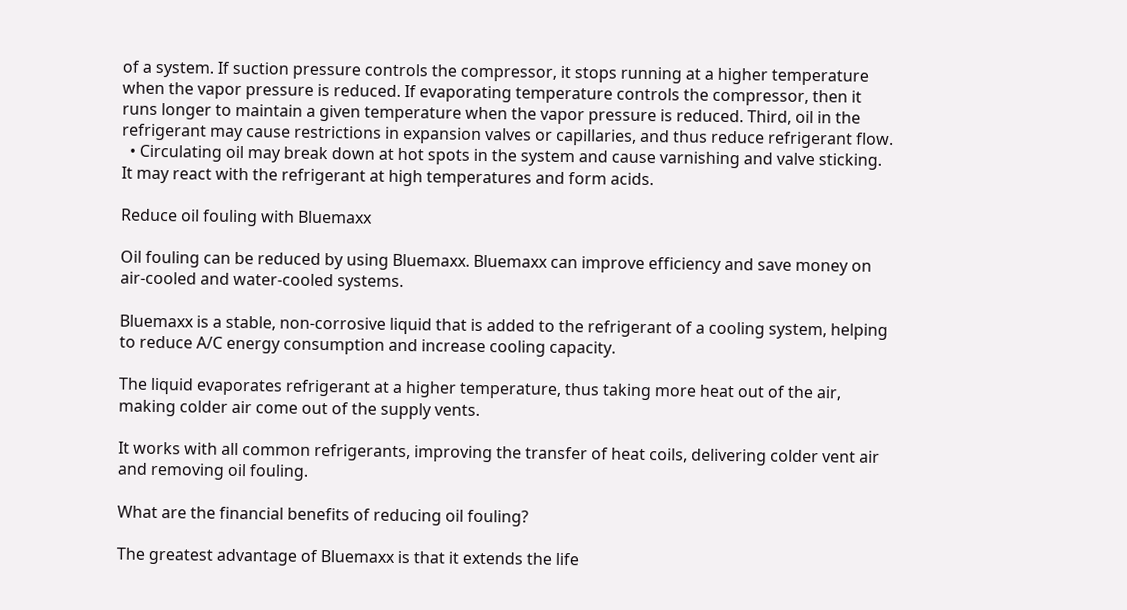of a system. If suction pressure controls the compressor, it stops running at a higher temperature when the vapor pressure is reduced. If evaporating temperature controls the compressor, then it runs longer to maintain a given temperature when the vapor pressure is reduced. Third, oil in the refrigerant may cause restrictions in expansion valves or capillaries, and thus reduce refrigerant flow.
  • Circulating oil may break down at hot spots in the system and cause varnishing and valve sticking. It may react with the refrigerant at high temperatures and form acids.

Reduce oil fouling with Bluemaxx

Oil fouling can be reduced by using Bluemaxx. Bluemaxx can improve efficiency and save money on air-cooled and water-cooled systems.

Bluemaxx is a stable, non-corrosive liquid that is added to the refrigerant of a cooling system, helping to reduce A/C energy consumption and increase cooling capacity.

The liquid evaporates refrigerant at a higher temperature, thus taking more heat out of the air, making colder air come out of the supply vents.

It works with all common refrigerants, improving the transfer of heat coils, delivering colder vent air and removing oil fouling.

What are the financial benefits of reducing oil fouling?

The greatest advantage of Bluemaxx is that it extends the life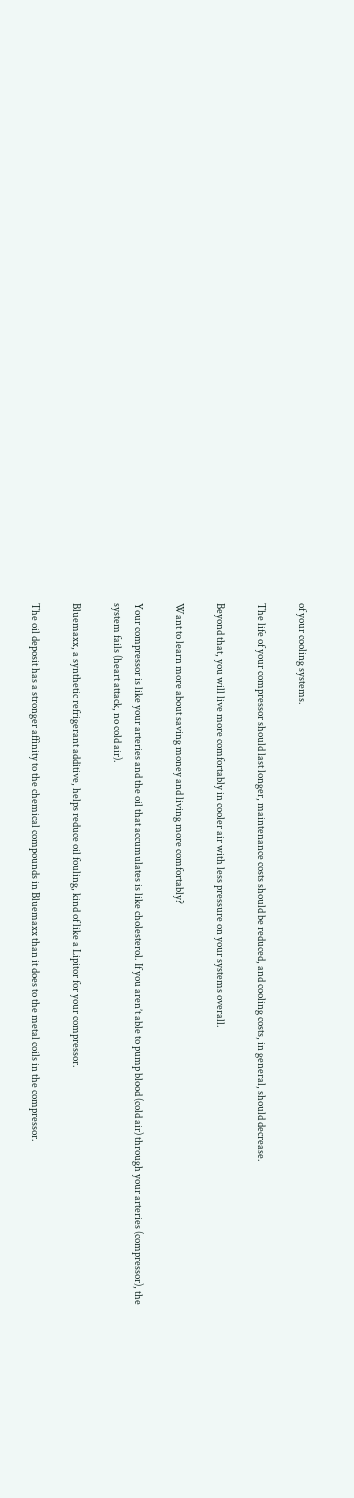of your cooling systems.

The life of your compressor should last longer, maintenance costs should be reduced, and cooling costs, in general, should decrease.

Beyond that, you will live more comfortably in cooler air with less pressure on your systems overall.

Want to learn more about saving money and living more comfortably?

Your compressor is like your arteries and the oil that accumulates is like cholesterol. If you aren’t able to pump blood (cold air) through your arteries (compressor), the system fails (heart attack, no cold air).

Bluemaxx, a synthetic refrigerant additive, helps reduce oil fouling, kind of like a Lipitor for your compressor.

The oil deposit has a stronger affinity to the chemical compounds in Bluemaxx than it does to the metal coils in the compressor.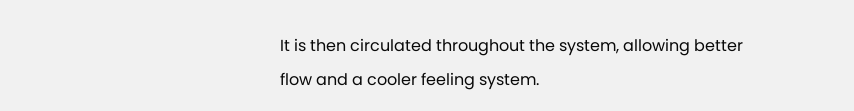It is then circulated throughout the system, allowing better flow and a cooler feeling system.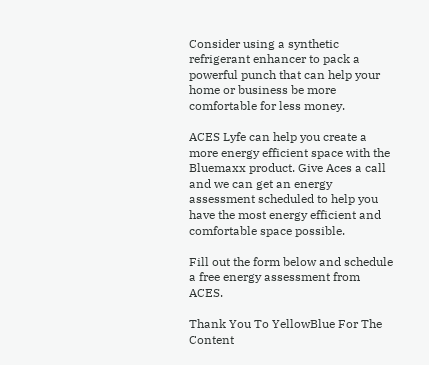Consider using a synthetic refrigerant enhancer to pack a powerful punch that can help your home or business be more comfortable for less money.

ACES Lyfe can help you create a more energy efficient space with the Bluemaxx product. Give Aces a call and we can get an energy assessment scheduled to help you have the most energy efficient and comfortable space possible.

Fill out the form below and schedule a free energy assessment from ACES.

Thank You To YellowBlue For The Content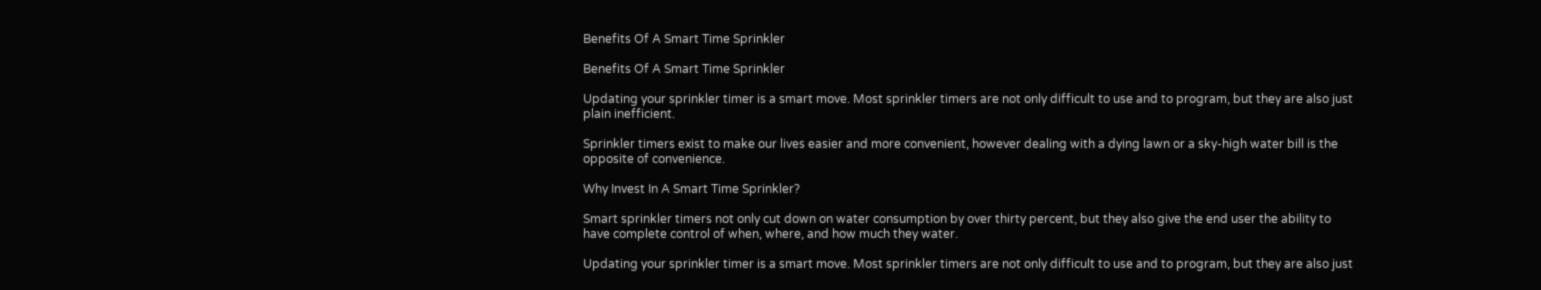Benefits Of A Smart Time Sprinkler

Benefits Of A Smart Time Sprinkler

Updating your sprinkler timer is a smart move. Most sprinkler timers are not only difficult to use and to program, but they are also just plain inefficient.

Sprinkler timers exist to make our lives easier and more convenient, however dealing with a dying lawn or a sky-high water bill is the opposite of convenience.

Why Invest In A Smart Time Sprinkler?

Smart sprinkler timers not only cut down on water consumption by over thirty percent, but they also give the end user the ability to have complete control of when, where, and how much they water.

Updating your sprinkler timer is a smart move. Most sprinkler timers are not only difficult to use and to program, but they are also just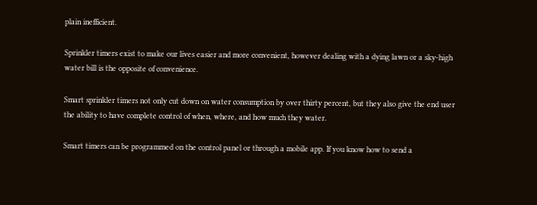plain inefficient.

Sprinkler timers exist to make our lives easier and more convenient, however dealing with a dying lawn or a sky-high water bill is the opposite of convenience.

Smart sprinkler timers not only cut down on water consumption by over thirty percent, but they also give the end user the ability to have complete control of when, where, and how much they water.

Smart timers can be programmed on the control panel or through a mobile app. If you know how to send a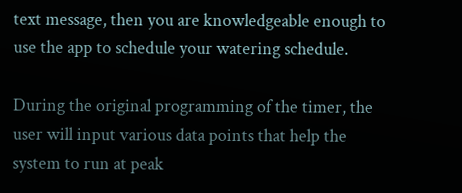text message, then you are knowledgeable enough to use the app to schedule your watering schedule.

During the original programming of the timer, the user will input various data points that help the system to run at peak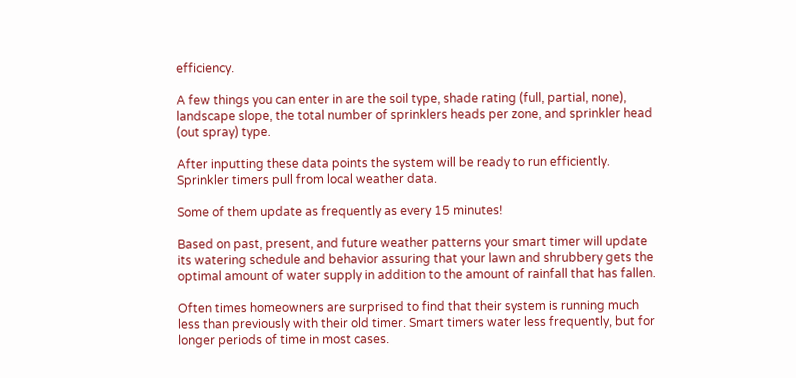efficiency.

A few things you can enter in are the soil type, shade rating (full, partial, none), landscape slope, the total number of sprinklers heads per zone, and sprinkler head (out spray) type.

After inputting these data points the system will be ready to run efficiently. Sprinkler timers pull from local weather data.

Some of them update as frequently as every 15 minutes!

Based on past, present, and future weather patterns your smart timer will update its watering schedule and behavior assuring that your lawn and shrubbery gets the optimal amount of water supply in addition to the amount of rainfall that has fallen.

Often times homeowners are surprised to find that their system is running much less than previously with their old timer. Smart timers water less frequently, but for longer periods of time in most cases.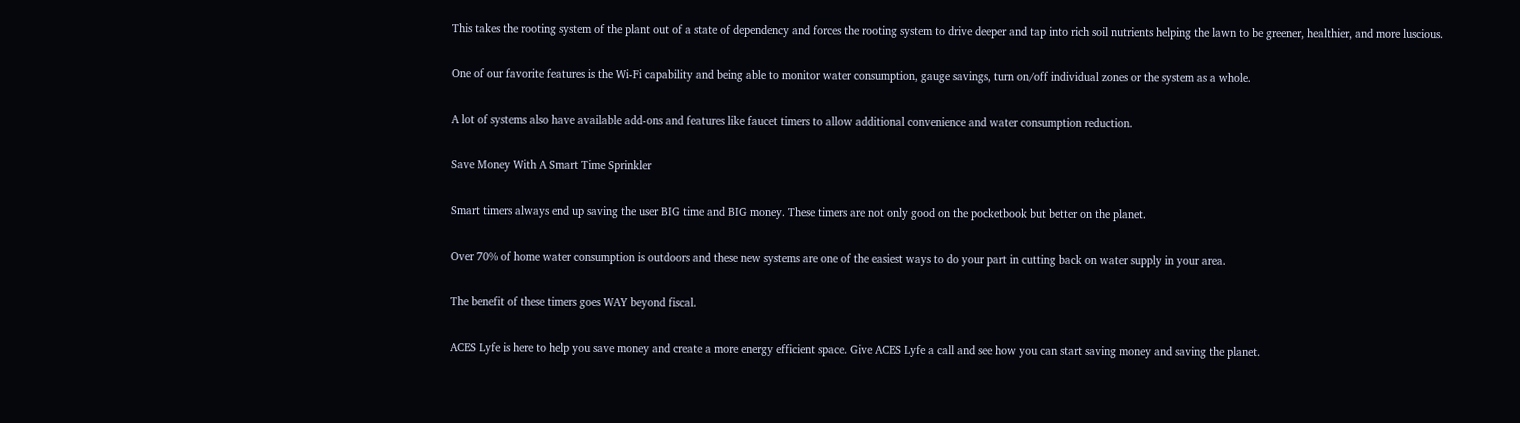This takes the rooting system of the plant out of a state of dependency and forces the rooting system to drive deeper and tap into rich soil nutrients helping the lawn to be greener, healthier, and more luscious.

One of our favorite features is the Wi-Fi capability and being able to monitor water consumption, gauge savings, turn on/off individual zones or the system as a whole.

A lot of systems also have available add-ons and features like faucet timers to allow additional convenience and water consumption reduction.

Save Money With A Smart Time Sprinkler

Smart timers always end up saving the user BIG time and BIG money. These timers are not only good on the pocketbook but better on the planet.

Over 70% of home water consumption is outdoors and these new systems are one of the easiest ways to do your part in cutting back on water supply in your area.

The benefit of these timers goes WAY beyond fiscal.

ACES Lyfe is here to help you save money and create a more energy efficient space. Give ACES Lyfe a call and see how you can start saving money and saving the planet.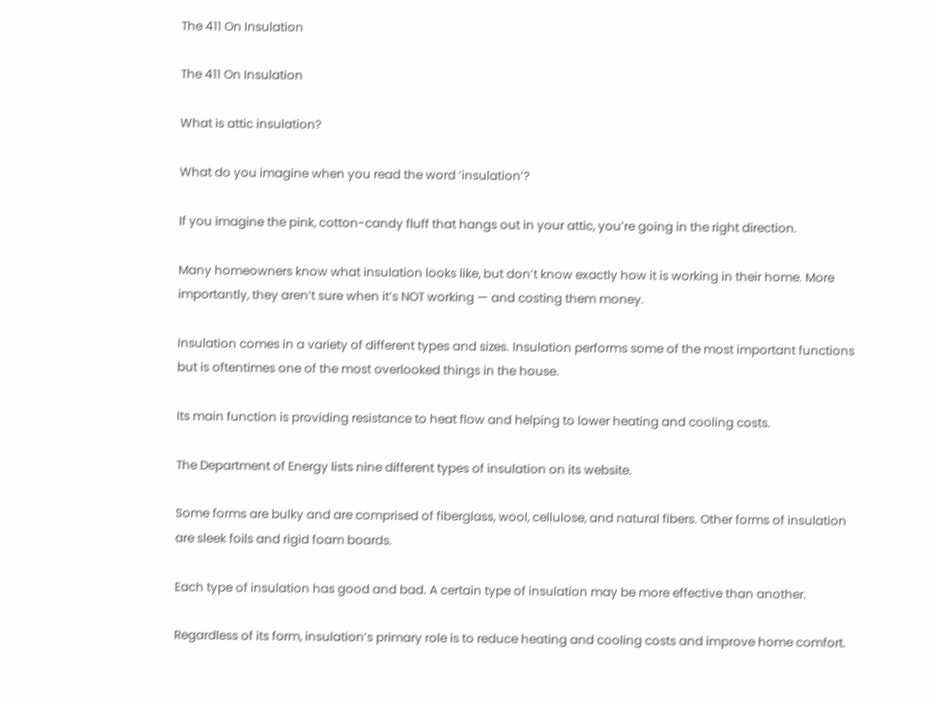The 411 On Insulation

The 411 On Insulation

What is attic insulation?

What do you imagine when you read the word ‘insulation’?

If you imagine the pink, cotton-candy fluff that hangs out in your attic, you’re going in the right direction.

Many homeowners know what insulation looks like, but don’t know exactly how it is working in their home. More importantly, they aren’t sure when it’s NOT working — and costing them money.

Insulation comes in a variety of different types and sizes. Insulation performs some of the most important functions but is oftentimes one of the most overlooked things in the house.

Its main function is providing resistance to heat flow and helping to lower heating and cooling costs.

The Department of Energy lists nine different types of insulation on its website.

Some forms are bulky and are comprised of fiberglass, wool, cellulose, and natural fibers. Other forms of insulation are sleek foils and rigid foam boards.

Each type of insulation has good and bad. A certain type of insulation may be more effective than another.

Regardless of its form, insulation’s primary role is to reduce heating and cooling costs and improve home comfort.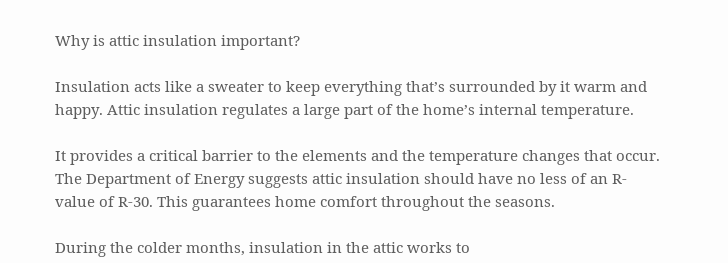Why is attic insulation important?

Insulation acts like a sweater to keep everything that’s surrounded by it warm and happy. Attic insulation regulates a large part of the home’s internal temperature.

It provides a critical barrier to the elements and the temperature changes that occur. The Department of Energy suggests attic insulation should have no less of an R-value of R-30. This guarantees home comfort throughout the seasons.

During the colder months, insulation in the attic works to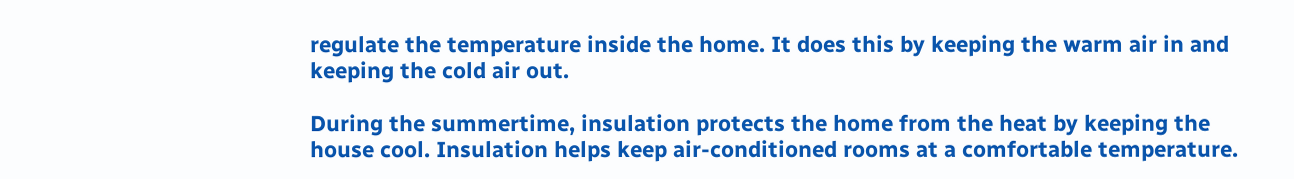regulate the temperature inside the home. It does this by keeping the warm air in and keeping the cold air out.

During the summertime, insulation protects the home from the heat by keeping the house cool. Insulation helps keep air-conditioned rooms at a comfortable temperature.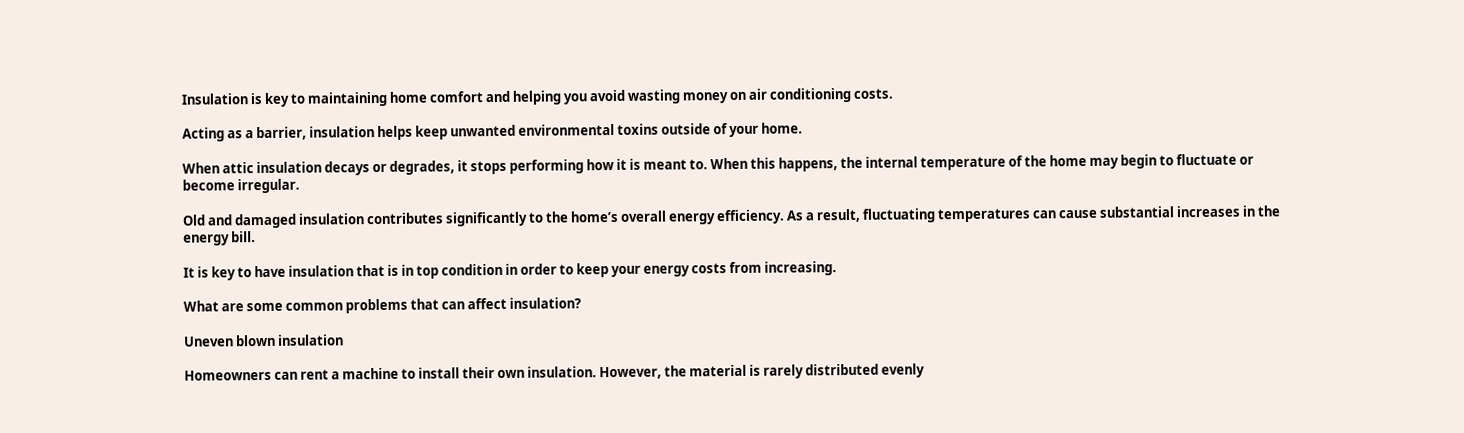Insulation is key to maintaining home comfort and helping you avoid wasting money on air conditioning costs.

Acting as a barrier, insulation helps keep unwanted environmental toxins outside of your home.

When attic insulation decays or degrades, it stops performing how it is meant to. When this happens, the internal temperature of the home may begin to fluctuate or become irregular.

Old and damaged insulation contributes significantly to the home’s overall energy efficiency. As a result, fluctuating temperatures can cause substantial increases in the energy bill.

It is key to have insulation that is in top condition in order to keep your energy costs from increasing.

What are some common problems that can affect insulation?

Uneven blown insulation

Homeowners can rent a machine to install their own insulation. However, the material is rarely distributed evenly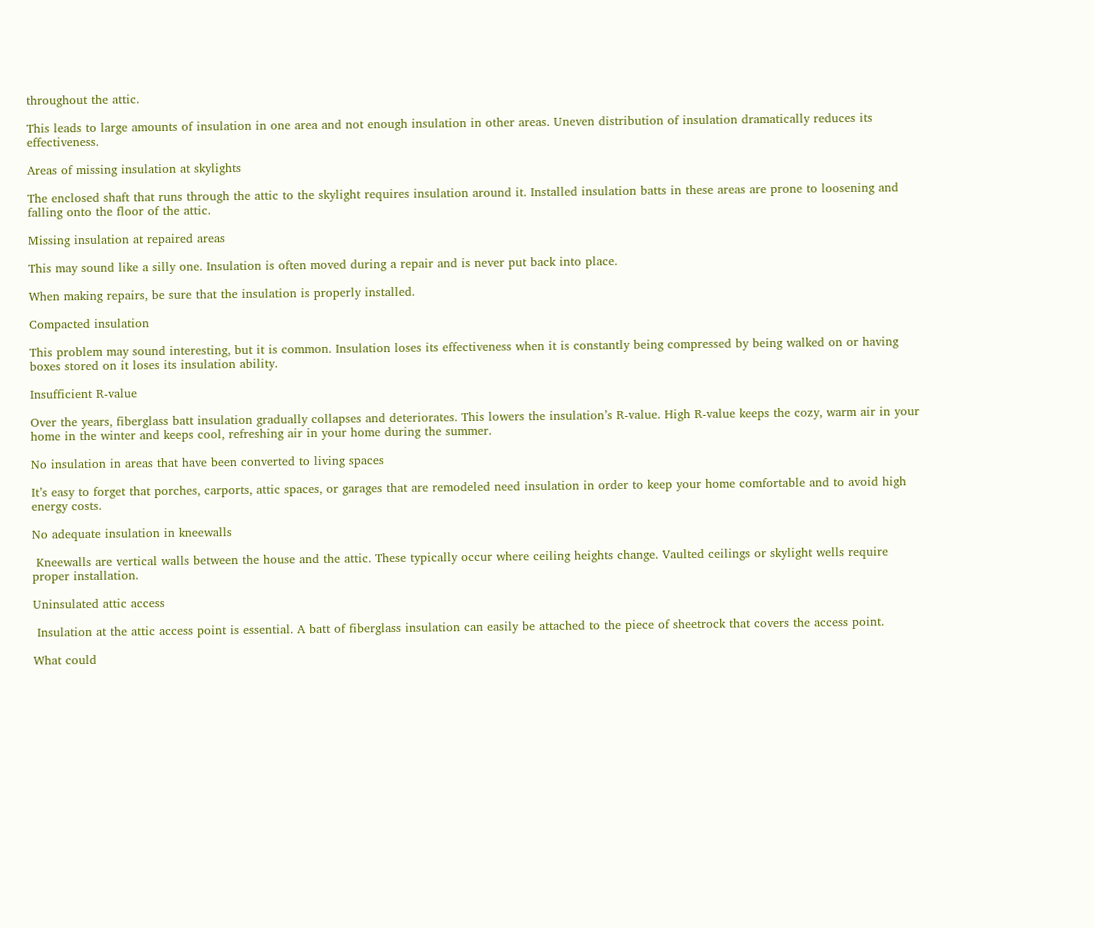throughout the attic.

This leads to large amounts of insulation in one area and not enough insulation in other areas. Uneven distribution of insulation dramatically reduces its effectiveness.

Areas of missing insulation at skylights

The enclosed shaft that runs through the attic to the skylight requires insulation around it. Installed insulation batts in these areas are prone to loosening and falling onto the floor of the attic.

Missing insulation at repaired areas

This may sound like a silly one. Insulation is often moved during a repair and is never put back into place.

When making repairs, be sure that the insulation is properly installed.

Compacted insulation

This problem may sound interesting, but it is common. Insulation loses its effectiveness when it is constantly being compressed by being walked on or having boxes stored on it loses its insulation ability.

Insufficient R-value

Over the years, fiberglass batt insulation gradually collapses and deteriorates. This lowers the insulation’s R-value. High R-value keeps the cozy, warm air in your home in the winter and keeps cool, refreshing air in your home during the summer.

No insulation in areas that have been converted to living spaces

It’s easy to forget that porches, carports, attic spaces, or garages that are remodeled need insulation in order to keep your home comfortable and to avoid high energy costs.

No adequate insulation in kneewalls

 Kneewalls are vertical walls between the house and the attic. These typically occur where ceiling heights change. Vaulted ceilings or skylight wells require proper installation.

Uninsulated attic access

 Insulation at the attic access point is essential. A batt of fiberglass insulation can easily be attached to the piece of sheetrock that covers the access point.

What could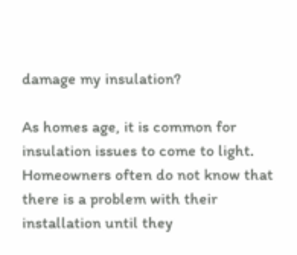damage my insulation?

As homes age, it is common for insulation issues to come to light. Homeowners often do not know that there is a problem with their installation until they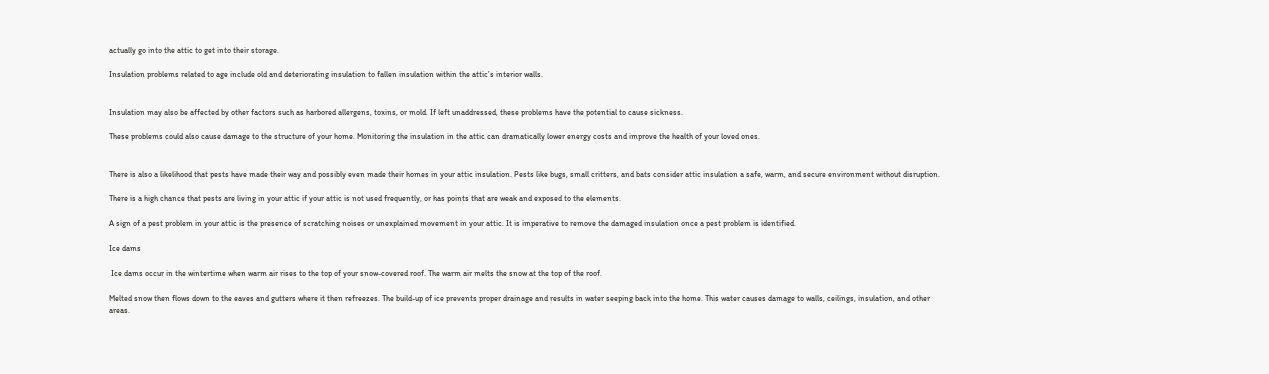actually go into the attic to get into their storage.

Insulation problems related to age include old and deteriorating insulation to fallen insulation within the attic’s interior walls.


Insulation may also be affected by other factors such as harbored allergens, toxins, or mold. If left unaddressed, these problems have the potential to cause sickness.

These problems could also cause damage to the structure of your home. Monitoring the insulation in the attic can dramatically lower energy costs and improve the health of your loved ones.


There is also a likelihood that pests have made their way and possibly even made their homes in your attic insulation. Pests like bugs, small critters, and bats consider attic insulation a safe, warm, and secure environment without disruption.

There is a high chance that pests are living in your attic if your attic is not used frequently, or has points that are weak and exposed to the elements.

A sign of a pest problem in your attic is the presence of scratching noises or unexplained movement in your attic. It is imperative to remove the damaged insulation once a pest problem is identified.

Ice dams

 Ice dams occur in the wintertime when warm air rises to the top of your snow-covered roof. The warm air melts the snow at the top of the roof.

Melted snow then flows down to the eaves and gutters where it then refreezes. The build-up of ice prevents proper drainage and results in water seeping back into the home. This water causes damage to walls, ceilings, insulation, and other areas.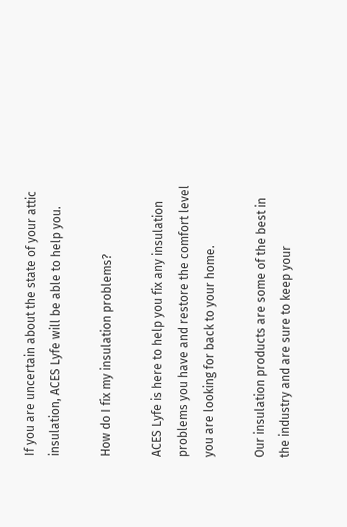If you are uncertain about the state of your attic insulation, ACES Lyfe will be able to help you.

How do I fix my insulation problems?

ACES Lyfe is here to help you fix any insulation problems you have and restore the comfort level you are looking for back to your home.

Our insulation products are some of the best in the industry and are sure to keep your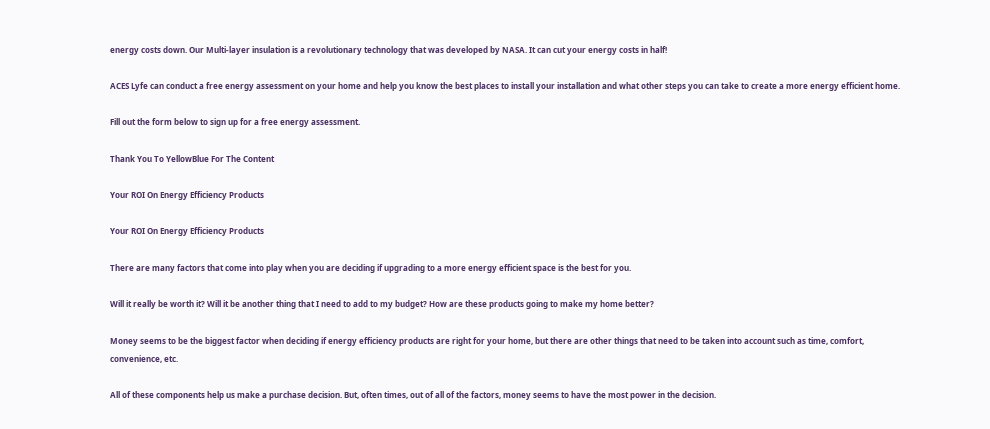energy costs down. Our Multi-layer insulation is a revolutionary technology that was developed by NASA. It can cut your energy costs in half!

ACES Lyfe can conduct a free energy assessment on your home and help you know the best places to install your installation and what other steps you can take to create a more energy efficient home.

Fill out the form below to sign up for a free energy assessment.

Thank You To YellowBlue For The Content

Your ROI On Energy Efficiency Products

Your ROI On Energy Efficiency Products

There are many factors that come into play when you are deciding if upgrading to a more energy efficient space is the best for you.

Will it really be worth it? Will it be another thing that I need to add to my budget? How are these products going to make my home better?

Money seems to be the biggest factor when deciding if energy efficiency products are right for your home, but there are other things that need to be taken into account such as time, comfort, convenience, etc.

All of these components help us make a purchase decision. But, often times, out of all of the factors, money seems to have the most power in the decision.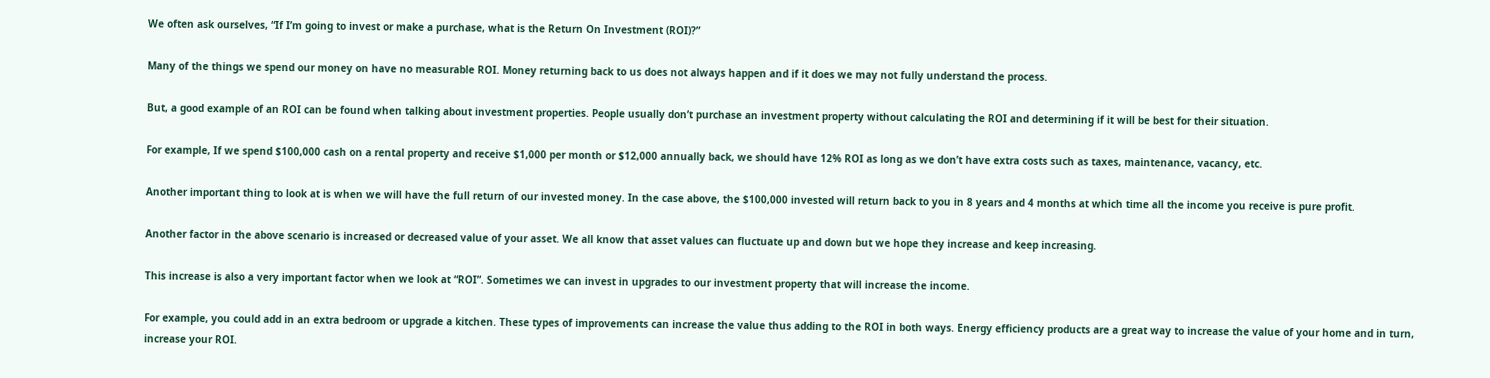We often ask ourselves, “If I’m going to invest or make a purchase, what is the Return On Investment (ROI)?”

Many of the things we spend our money on have no measurable ROI. Money returning back to us does not always happen and if it does we may not fully understand the process.

But, a good example of an ROI can be found when talking about investment properties. People usually don’t purchase an investment property without calculating the ROI and determining if it will be best for their situation.

For example, If we spend $100,000 cash on a rental property and receive $1,000 per month or $12,000 annually back, we should have 12% ROI as long as we don’t have extra costs such as taxes, maintenance, vacancy, etc.

Another important thing to look at is when we will have the full return of our invested money. In the case above, the $100,000 invested will return back to you in 8 years and 4 months at which time all the income you receive is pure profit.

Another factor in the above scenario is increased or decreased value of your asset. We all know that asset values can fluctuate up and down but we hope they increase and keep increasing.

This increase is also a very important factor when we look at “ROI”. Sometimes we can invest in upgrades to our investment property that will increase the income.

For example, you could add in an extra bedroom or upgrade a kitchen. These types of improvements can increase the value thus adding to the ROI in both ways. Energy efficiency products are a great way to increase the value of your home and in turn, increase your ROI.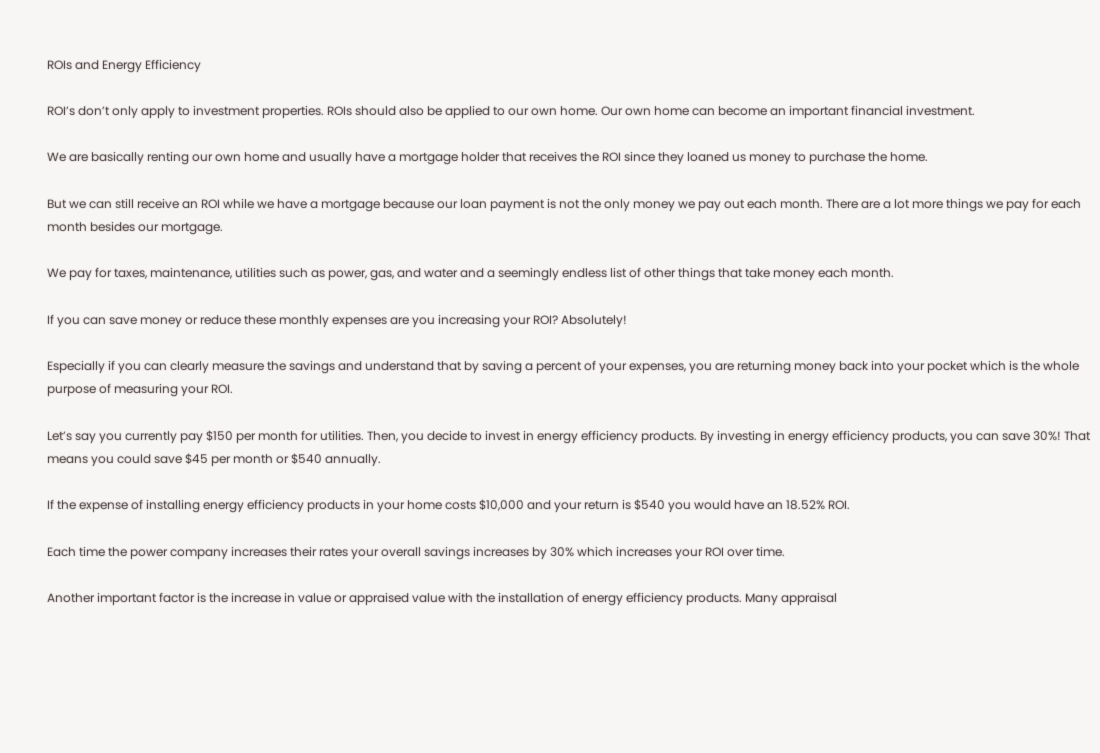ROIs and Energy Efficiency

ROI’s don’t only apply to investment properties. ROIs should also be applied to our own home. Our own home can become an important financial investment.

We are basically renting our own home and usually have a mortgage holder that receives the ROI since they loaned us money to purchase the home.

But we can still receive an ROI while we have a mortgage because our loan payment is not the only money we pay out each month. There are a lot more things we pay for each month besides our mortgage.

We pay for taxes, maintenance, utilities such as power, gas, and water and a seemingly endless list of other things that take money each month.

If you can save money or reduce these monthly expenses are you increasing your ROI? Absolutely!

Especially if you can clearly measure the savings and understand that by saving a percent of your expenses, you are returning money back into your pocket which is the whole purpose of measuring your ROI.

Let’s say you currently pay $150 per month for utilities. Then, you decide to invest in energy efficiency products. By investing in energy efficiency products, you can save 30%! That means you could save $45 per month or $540 annually.

If the expense of installing energy efficiency products in your home costs $10,000 and your return is $540 you would have an 18.52% ROI.

Each time the power company increases their rates your overall savings increases by 30% which increases your ROI over time.

Another important factor is the increase in value or appraised value with the installation of energy efficiency products. Many appraisal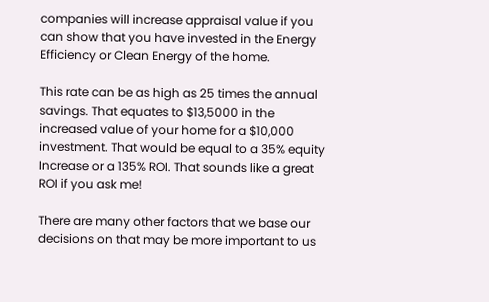companies will increase appraisal value if you can show that you have invested in the Energy Efficiency or Clean Energy of the home.

This rate can be as high as 25 times the annual savings. That equates to $13,5000 in the increased value of your home for a $10,000 investment. That would be equal to a 35% equity Increase or a 135% ROI. That sounds like a great ROI if you ask me!

There are many other factors that we base our decisions on that may be more important to us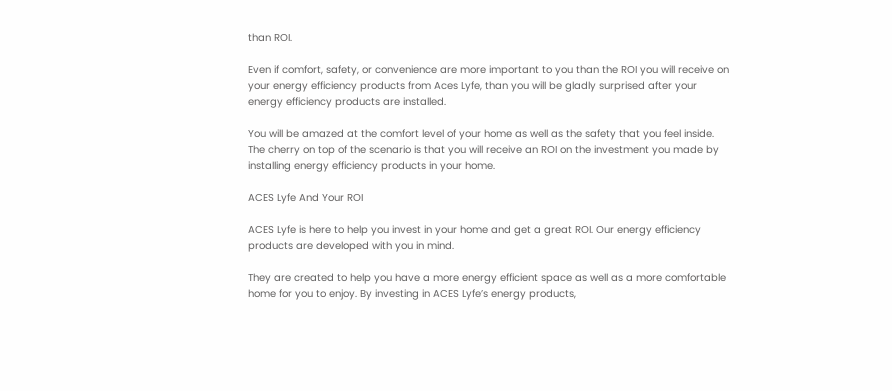than ROI.

Even if comfort, safety, or convenience are more important to you than the ROI you will receive on your energy efficiency products from Aces Lyfe, than you will be gladly surprised after your energy efficiency products are installed.

You will be amazed at the comfort level of your home as well as the safety that you feel inside. The cherry on top of the scenario is that you will receive an ROI on the investment you made by installing energy efficiency products in your home.

ACES Lyfe And Your ROI

ACES Lyfe is here to help you invest in your home and get a great ROI. Our energy efficiency products are developed with you in mind.

They are created to help you have a more energy efficient space as well as a more comfortable home for you to enjoy. By investing in ACES Lyfe’s energy products,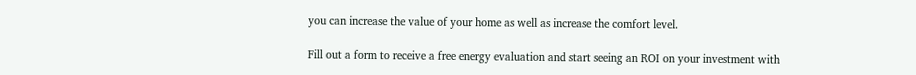you can increase the value of your home as well as increase the comfort level.

Fill out a form to receive a free energy evaluation and start seeing an ROI on your investment with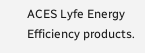ACES Lyfe Energy Efficiency products.